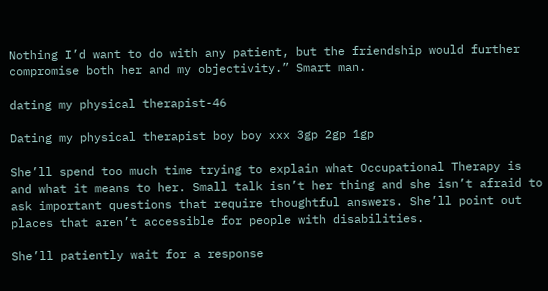Nothing I’d want to do with any patient, but the friendship would further compromise both her and my objectivity.” Smart man.

dating my physical therapist-46

Dating my physical therapist boy boy xxx 3gp 2gp 1gp

She’ll spend too much time trying to explain what Occupational Therapy is and what it means to her. Small talk isn’t her thing and she isn’t afraid to ask important questions that require thoughtful answers. She’ll point out places that aren’t accessible for people with disabilities.

She’ll patiently wait for a response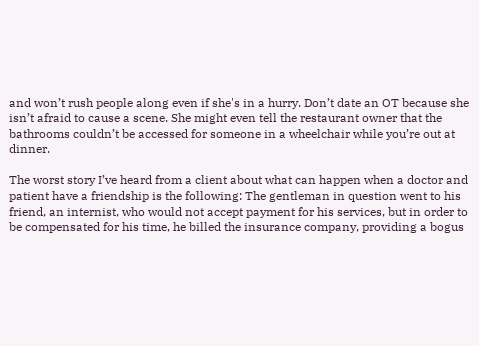and won’t rush people along even if she's in a hurry. Don’t date an OT because she isn’t afraid to cause a scene. She might even tell the restaurant owner that the bathrooms couldn’t be accessed for someone in a wheelchair while you’re out at dinner.

The worst story I’ve heard from a client about what can happen when a doctor and patient have a friendship is the following: The gentleman in question went to his friend, an internist, who would not accept payment for his services, but in order to be compensated for his time, he billed the insurance company, providing a bogus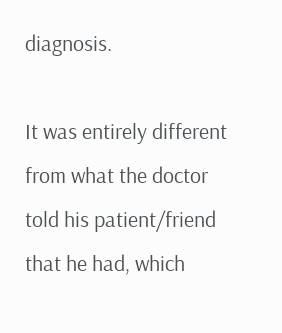diagnosis.

It was entirely different from what the doctor told his patient/friend that he had, which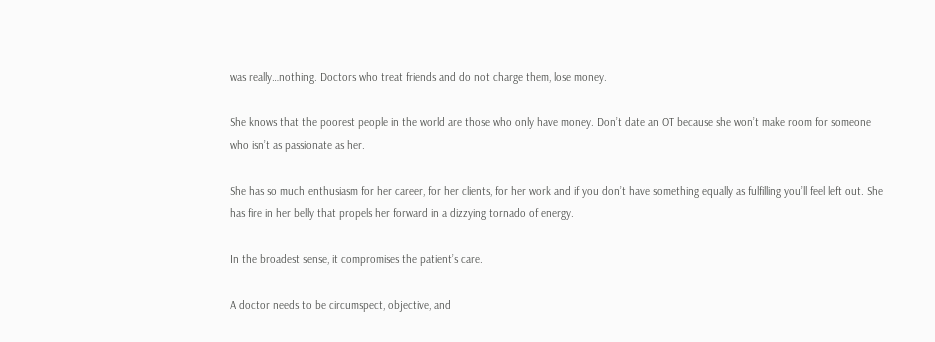was really…nothing. Doctors who treat friends and do not charge them, lose money.

She knows that the poorest people in the world are those who only have money. Don’t date an OT because she won’t make room for someone who isn’t as passionate as her.

She has so much enthusiasm for her career, for her clients, for her work and if you don’t have something equally as fulfilling you’ll feel left out. She has fire in her belly that propels her forward in a dizzying tornado of energy.

In the broadest sense, it compromises the patient’s care.

A doctor needs to be circumspect, objective, and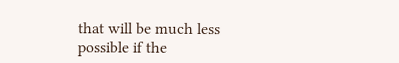that will be much less possible if the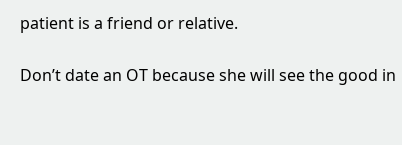patient is a friend or relative.

Don’t date an OT because she will see the good in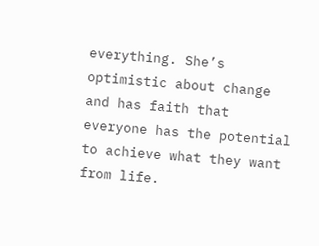everything. She’s optimistic about change and has faith that everyone has the potential to achieve what they want from life.